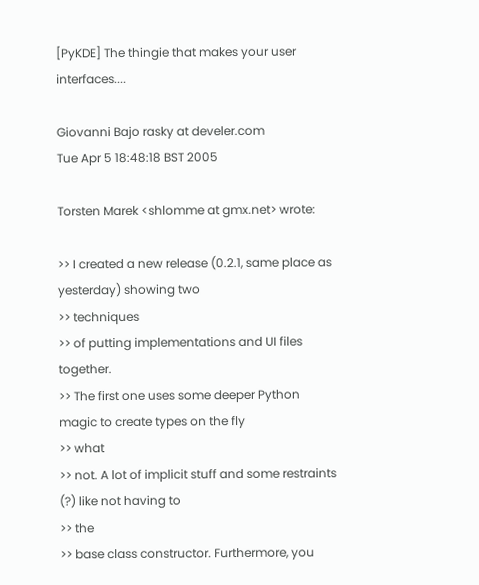[PyKDE] The thingie that makes your user interfaces....

Giovanni Bajo rasky at develer.com
Tue Apr 5 18:48:18 BST 2005

Torsten Marek <shlomme at gmx.net> wrote:

>> I created a new release (0.2.1, same place as yesterday) showing two
>> techniques
>> of putting implementations and UI files together.
>> The first one uses some deeper Python magic to create types on the fly
>> what
>> not. A lot of implicit stuff and some restraints (?) like not having to
>> the
>> base class constructor. Furthermore, you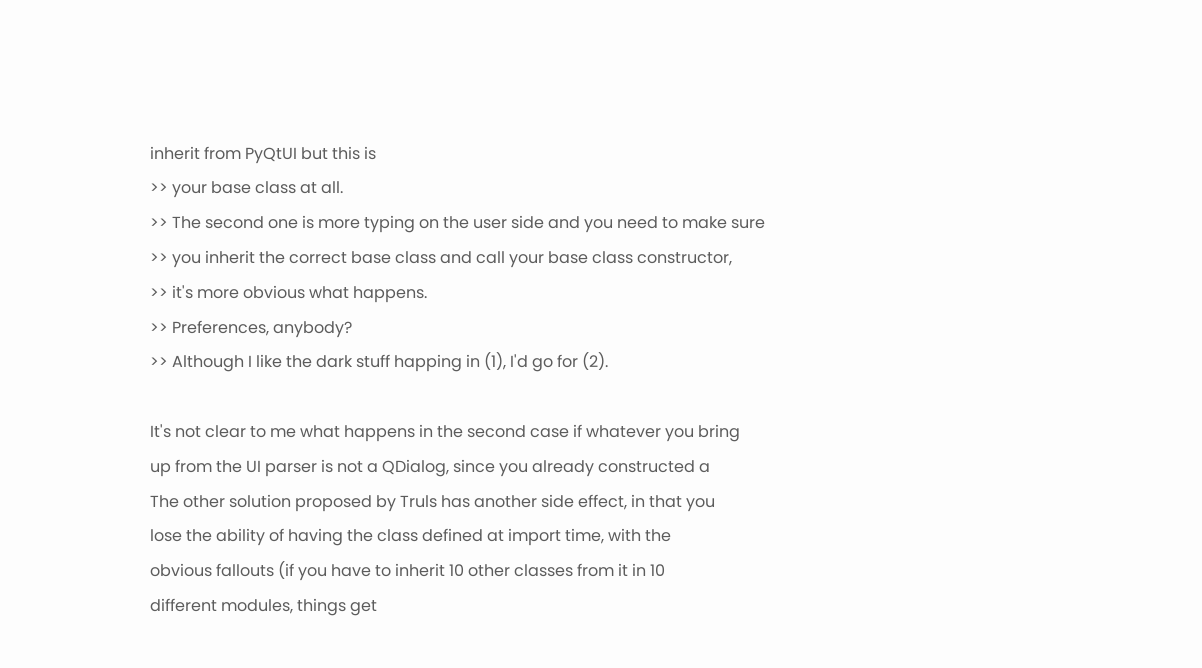inherit from PyQtUI but this is
>> your base class at all.
>> The second one is more typing on the user side and you need to make sure
>> you inherit the correct base class and call your base class constructor,
>> it's more obvious what happens.
>> Preferences, anybody?
>> Although I like the dark stuff happing in (1), I'd go for (2).

It's not clear to me what happens in the second case if whatever you bring
up from the UI parser is not a QDialog, since you already constructed a
The other solution proposed by Truls has another side effect, in that you
lose the ability of having the class defined at import time, with the
obvious fallouts (if you have to inherit 10 other classes from it in 10
different modules, things get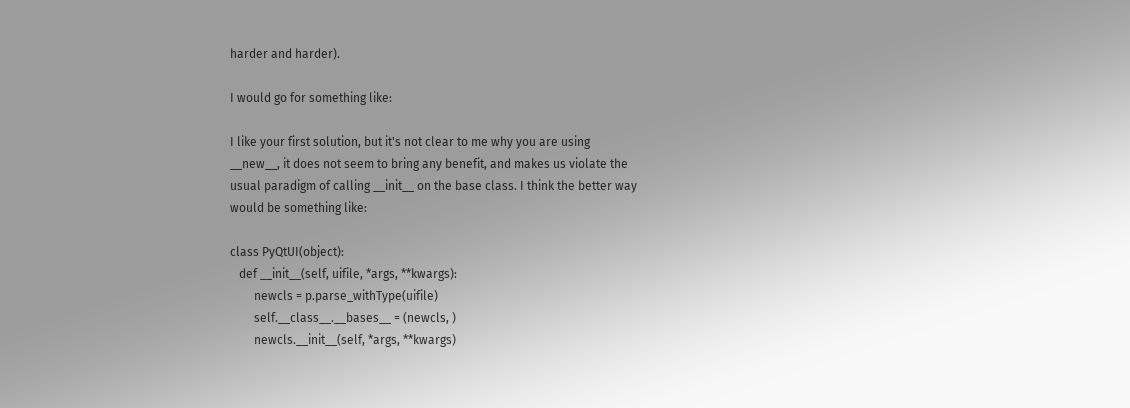harder and harder).

I would go for something like:

I like your first solution, but it's not clear to me why you are using
__new__, it does not seem to bring any benefit, and makes us violate the
usual paradigm of calling __init__ on the base class. I think the better way
would be something like:

class PyQtUI(object):
   def __init__(self, uifile, *args, **kwargs):
        newcls = p.parse_withType(uifile)
        self.__class__.__bases__ = (newcls, )
        newcls.__init__(self, *args, **kwargs)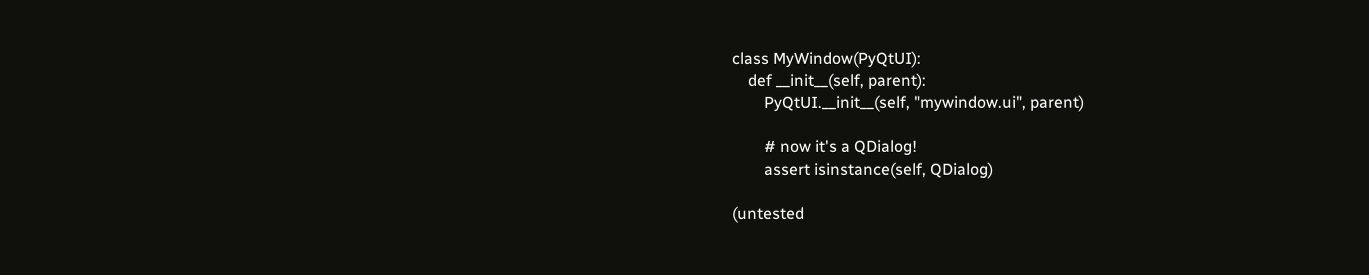class MyWindow(PyQtUI):
    def __init__(self, parent):
        PyQtUI.__init__(self, "mywindow.ui", parent)

        # now it's a QDialog!
        assert isinstance(self, QDialog)

(untested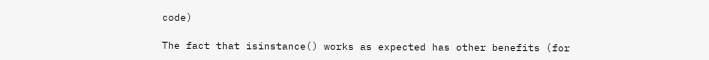code)

The fact that isinstance() works as expected has other benefits (for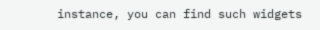instance, you can find such widgets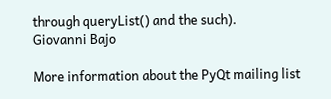through queryList() and the such).
Giovanni Bajo

More information about the PyQt mailing list